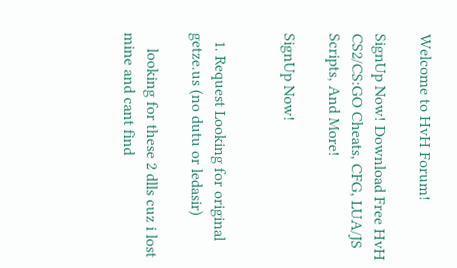Welcome to HvH Forum!

SignUp Now! Download Free HvH CS2/CS:GO Cheats, CFG, LUA/JS Scripts, And More!

SignUp Now!


  1. Request Looking for original getze.us (no dutu or ledasir)

    looking for these 2 dlls cuz i lost mine and cant find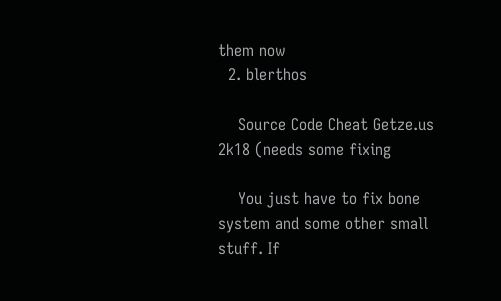them now
  2. blerthos

    Source Code Cheat Getze.us 2k18 (needs some fixing

    You just have to fix bone system and some other small stuff. If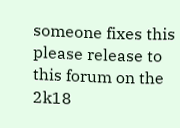someone fixes this please release to this forum on the 2k18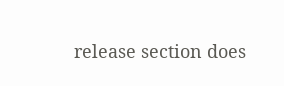release section does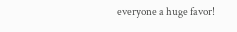everyone a huge favor!